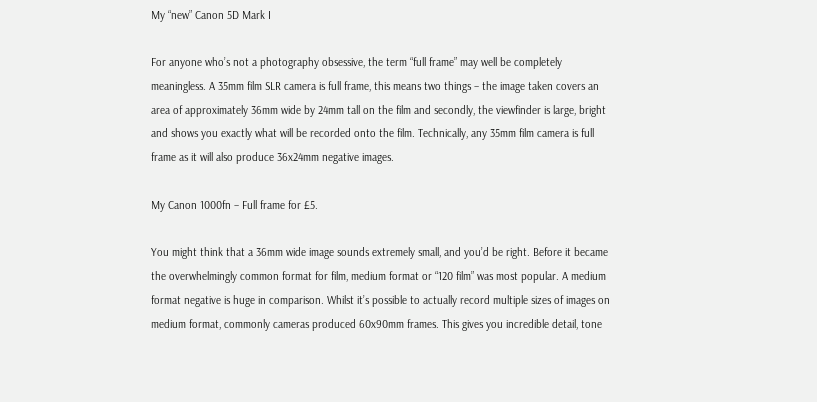My “new” Canon 5D Mark I

For anyone who’s not a photography obsessive, the term “full frame” may well be completely meaningless. A 35mm film SLR camera is full frame, this means two things – the image taken covers an area of approximately 36mm wide by 24mm tall on the film and secondly, the viewfinder is large, bright and shows you exactly what will be recorded onto the film. Technically, any 35mm film camera is full frame as it will also produce 36x24mm negative images.

My Canon 1000fn – Full frame for £5.

You might think that a 36mm wide image sounds extremely small, and you’d be right. Before it became the overwhelmingly common format for film, medium format or “120 film” was most popular. A medium format negative is huge in comparison. Whilst it’s possible to actually record multiple sizes of images on medium format, commonly cameras produced 60x90mm frames. This gives you incredible detail, tone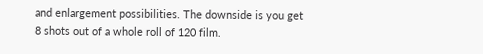and enlargement possibilities. The downside is you get 8 shots out of a whole roll of 120 film.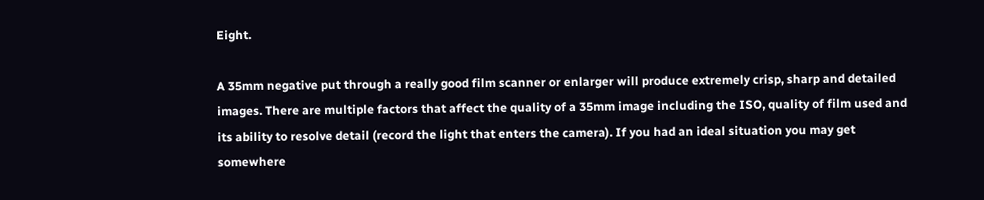Eight.

A 35mm negative put through a really good film scanner or enlarger will produce extremely crisp, sharp and detailed images. There are multiple factors that affect the quality of a 35mm image including the ISO, quality of film used and its ability to resolve detail (record the light that enters the camera). If you had an ideal situation you may get somewhere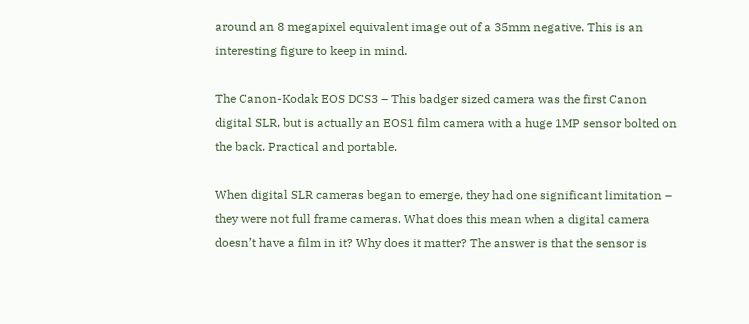around an 8 megapixel equivalent image out of a 35mm negative. This is an interesting figure to keep in mind.

The Canon-Kodak EOS DCS3 – This badger sized camera was the first Canon digital SLR, but is actually an EOS1 film camera with a huge 1MP sensor bolted on the back. Practical and portable.

When digital SLR cameras began to emerge, they had one significant limitation – they were not full frame cameras. What does this mean when a digital camera doesn’t have a film in it? Why does it matter? The answer is that the sensor is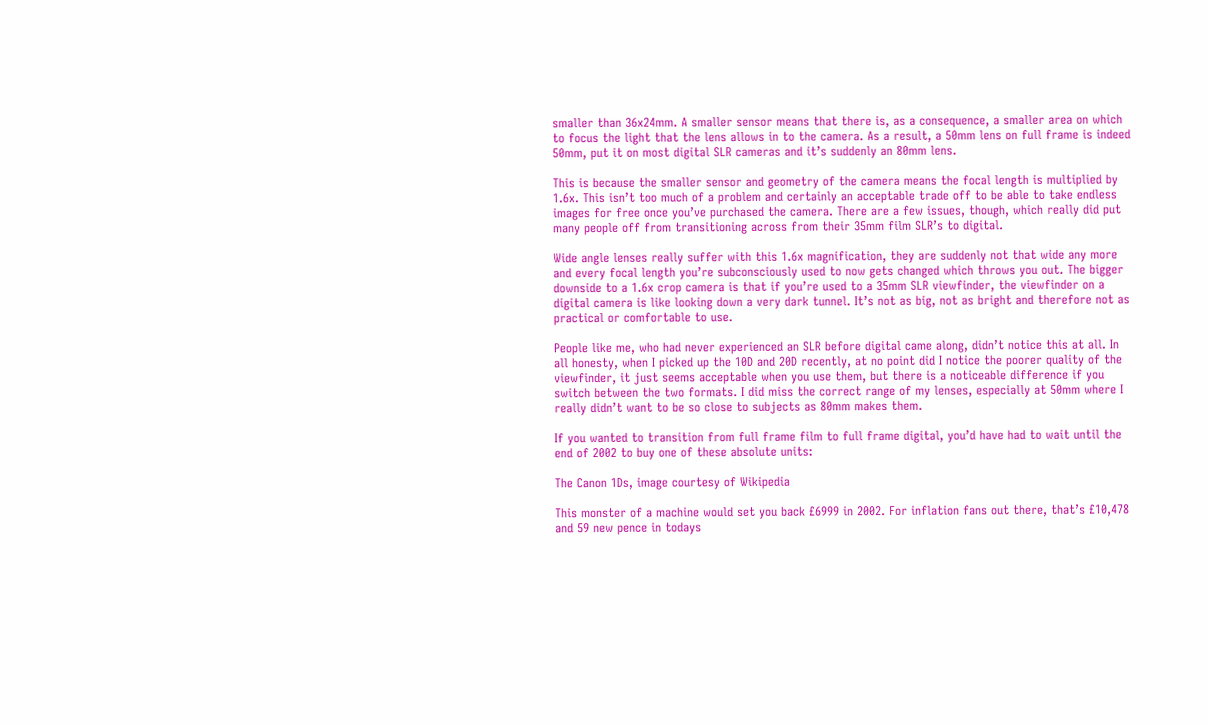smaller than 36x24mm. A smaller sensor means that there is, as a consequence, a smaller area on which to focus the light that the lens allows in to the camera. As a result, a 50mm lens on full frame is indeed 50mm, put it on most digital SLR cameras and it’s suddenly an 80mm lens.

This is because the smaller sensor and geometry of the camera means the focal length is multiplied by 1.6x. This isn’t too much of a problem and certainly an acceptable trade off to be able to take endless images for free once you’ve purchased the camera. There are a few issues, though, which really did put many people off from transitioning across from their 35mm film SLR’s to digital.

Wide angle lenses really suffer with this 1.6x magnification, they are suddenly not that wide any more and every focal length you’re subconsciously used to now gets changed which throws you out. The bigger downside to a 1.6x crop camera is that if you’re used to a 35mm SLR viewfinder, the viewfinder on a digital camera is like looking down a very dark tunnel. It’s not as big, not as bright and therefore not as practical or comfortable to use.

People like me, who had never experienced an SLR before digital came along, didn’t notice this at all. In all honesty, when I picked up the 10D and 20D recently, at no point did I notice the poorer quality of the viewfinder, it just seems acceptable when you use them, but there is a noticeable difference if you switch between the two formats. I did miss the correct range of my lenses, especially at 50mm where I really didn’t want to be so close to subjects as 80mm makes them.

If you wanted to transition from full frame film to full frame digital, you’d have had to wait until the end of 2002 to buy one of these absolute units:

The Canon 1Ds, image courtesy of Wikipedia

This monster of a machine would set you back £6999 in 2002. For inflation fans out there, that’s £10,478 and 59 new pence in todays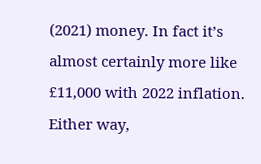(2021) money. In fact it’s almost certainly more like £11,000 with 2022 inflation. Either way,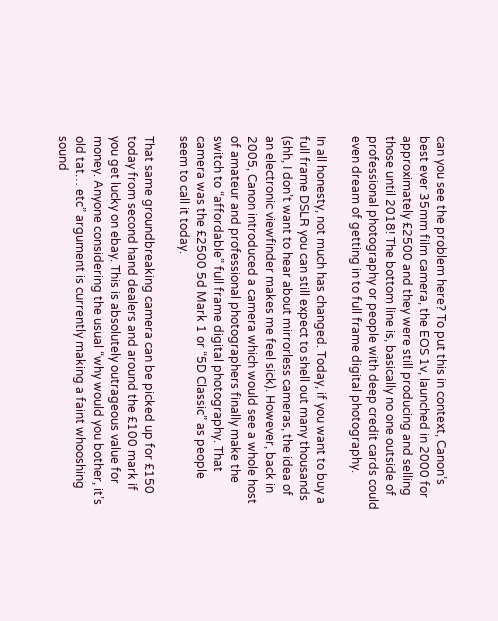can you see the problem here? To put this in context, Canon’s best ever 35mm film camera, the EOS 1v, launched in 2000 for approximately £2500 and they were still producing and selling those until 2018! The bottom line is, basically no one outside of professional photography or people with deep credit cards could even dream of getting in to full frame digital photography.

In all honesty, not much has changed. Today, if you want to buy a full frame DSLR you can still expect to shell out many thousands (shh, I don’t want to hear about mirrorless cameras, the idea of an electronic viewfinder makes me feel sick). However, back in 2005, Canon introduced a camera which would see a whole host of amateur and professional photographers finally make the switch to “affordable” full frame digital photography. That camera was the £2500 5d Mark 1 or “5D Classic” as people seem to call it today.

That same groundbreaking camera can be picked up for £150 today from second hand dealers and around the £100 mark if you get lucky on ebay. This is absolutely outrageous value for money. Anyone considering the usual “why would you bother, it’s old tat… etc” argument is currently making a faint whooshing sound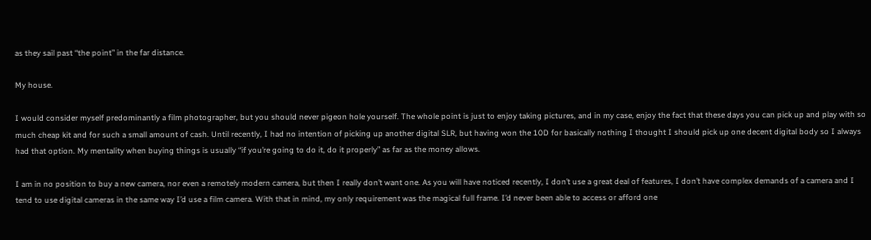as they sail past “the point” in the far distance.

My house.

I would consider myself predominantly a film photographer, but you should never pigeon hole yourself. The whole point is just to enjoy taking pictures, and in my case, enjoy the fact that these days you can pick up and play with so much cheap kit and for such a small amount of cash. Until recently, I had no intention of picking up another digital SLR, but having won the 10D for basically nothing I thought I should pick up one decent digital body so I always had that option. My mentality when buying things is usually “if you’re going to do it, do it properly” as far as the money allows.

I am in no position to buy a new camera, nor even a remotely modern camera, but then I really don’t want one. As you will have noticed recently, I don’t use a great deal of features, I don’t have complex demands of a camera and I tend to use digital cameras in the same way I’d use a film camera. With that in mind, my only requirement was the magical full frame. I’d never been able to access or afford one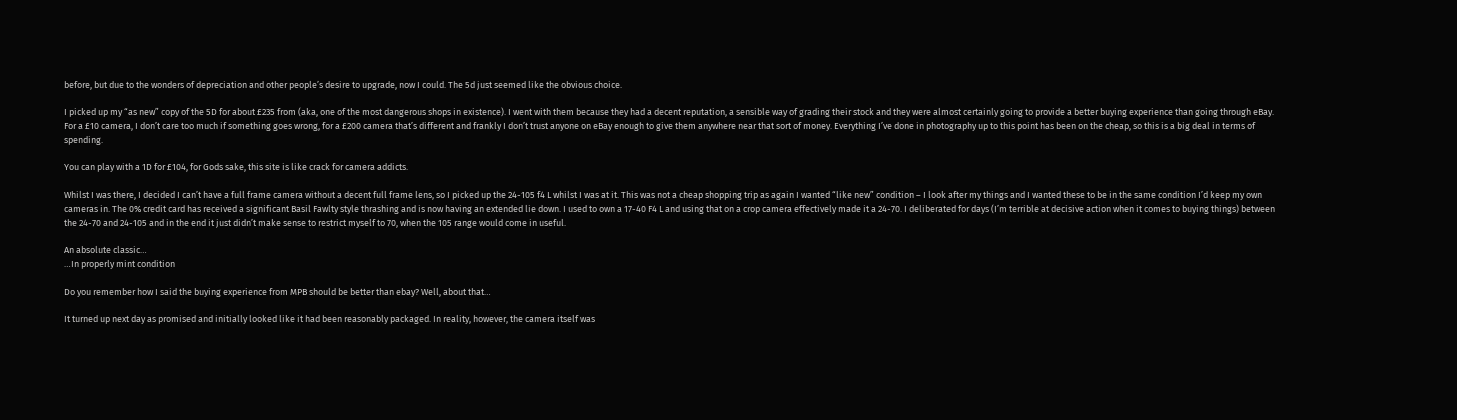before, but due to the wonders of depreciation and other people’s desire to upgrade, now I could. The 5d just seemed like the obvious choice.

I picked up my “as new” copy of the 5D for about £235 from (aka, one of the most dangerous shops in existence). I went with them because they had a decent reputation, a sensible way of grading their stock and they were almost certainly going to provide a better buying experience than going through eBay. For a £10 camera, I don’t care too much if something goes wrong, for a £200 camera that’s different and frankly I don’t trust anyone on eBay enough to give them anywhere near that sort of money. Everything I’ve done in photography up to this point has been on the cheap, so this is a big deal in terms of spending.

You can play with a 1D for £104, for Gods sake, this site is like crack for camera addicts.

Whilst I was there, I decided I can’t have a full frame camera without a decent full frame lens, so I picked up the 24-105 f4 L whilst I was at it. This was not a cheap shopping trip as again I wanted “like new” condition – I look after my things and I wanted these to be in the same condition I’d keep my own cameras in. The 0% credit card has received a significant Basil Fawlty style thrashing and is now having an extended lie down. I used to own a 17-40 F4 L and using that on a crop camera effectively made it a 24-70. I deliberated for days (I’m terrible at decisive action when it comes to buying things) between the 24-70 and 24-105 and in the end it just didn’t make sense to restrict myself to 70, when the 105 range would come in useful.

An absolute classic…
…In properly mint condition

Do you remember how I said the buying experience from MPB should be better than ebay? Well, about that…

It turned up next day as promised and initially looked like it had been reasonably packaged. In reality, however, the camera itself was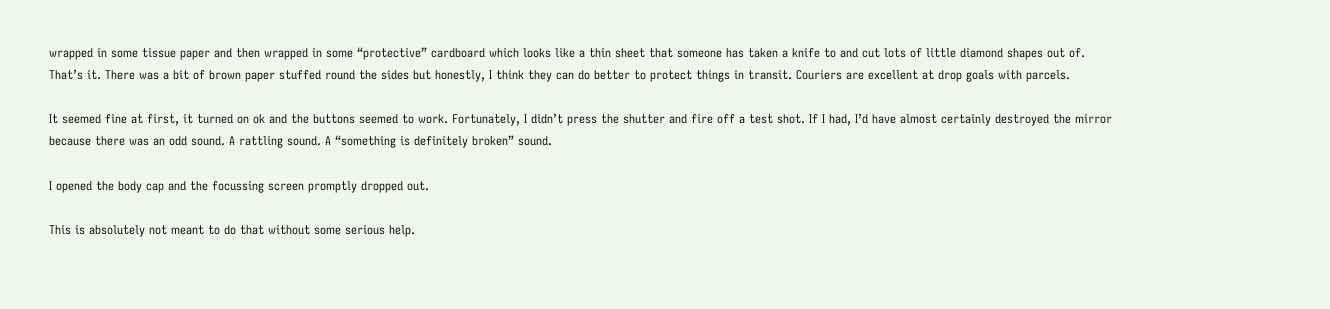wrapped in some tissue paper and then wrapped in some “protective” cardboard which looks like a thin sheet that someone has taken a knife to and cut lots of little diamond shapes out of. That’s it. There was a bit of brown paper stuffed round the sides but honestly, I think they can do better to protect things in transit. Couriers are excellent at drop goals with parcels.

It seemed fine at first, it turned on ok and the buttons seemed to work. Fortunately, I didn’t press the shutter and fire off a test shot. If I had, I’d have almost certainly destroyed the mirror because there was an odd sound. A rattling sound. A “something is definitely broken” sound.

I opened the body cap and the focussing screen promptly dropped out.

This is absolutely not meant to do that without some serious help.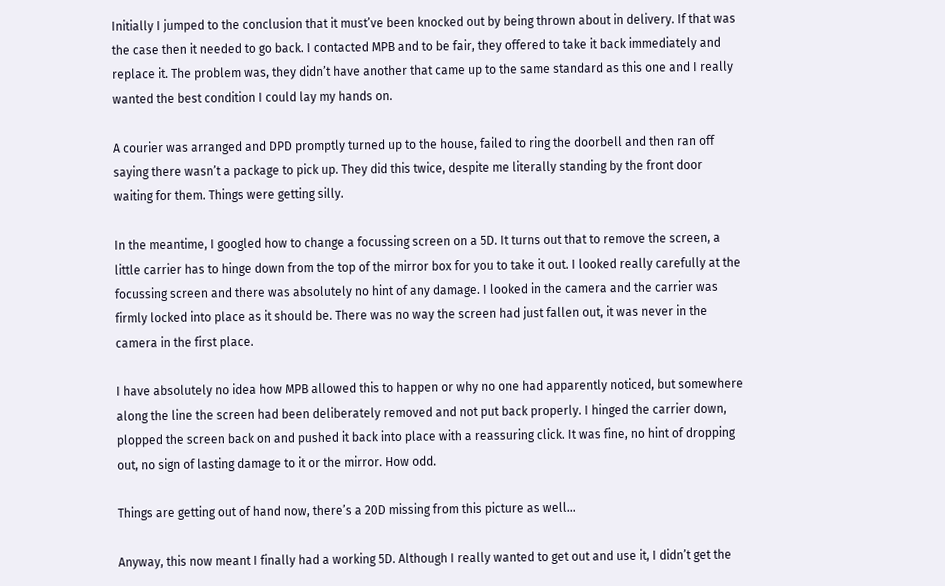Initially I jumped to the conclusion that it must’ve been knocked out by being thrown about in delivery. If that was the case then it needed to go back. I contacted MPB and to be fair, they offered to take it back immediately and replace it. The problem was, they didn’t have another that came up to the same standard as this one and I really wanted the best condition I could lay my hands on.

A courier was arranged and DPD promptly turned up to the house, failed to ring the doorbell and then ran off saying there wasn’t a package to pick up. They did this twice, despite me literally standing by the front door waiting for them. Things were getting silly.

In the meantime, I googled how to change a focussing screen on a 5D. It turns out that to remove the screen, a little carrier has to hinge down from the top of the mirror box for you to take it out. I looked really carefully at the focussing screen and there was absolutely no hint of any damage. I looked in the camera and the carrier was firmly locked into place as it should be. There was no way the screen had just fallen out, it was never in the camera in the first place.

I have absolutely no idea how MPB allowed this to happen or why no one had apparently noticed, but somewhere along the line the screen had been deliberately removed and not put back properly. I hinged the carrier down, plopped the screen back on and pushed it back into place with a reassuring click. It was fine, no hint of dropping out, no sign of lasting damage to it or the mirror. How odd.

Things are getting out of hand now, there’s a 20D missing from this picture as well…

Anyway, this now meant I finally had a working 5D. Although I really wanted to get out and use it, I didn’t get the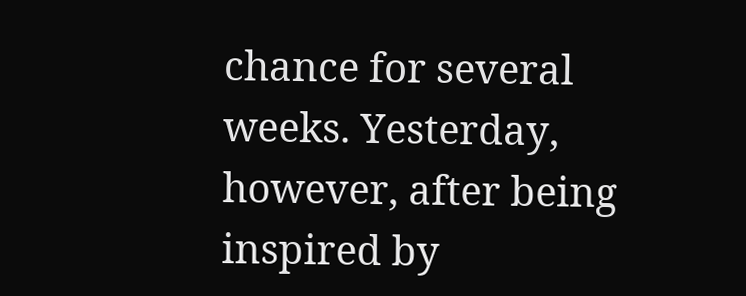chance for several weeks. Yesterday, however, after being inspired by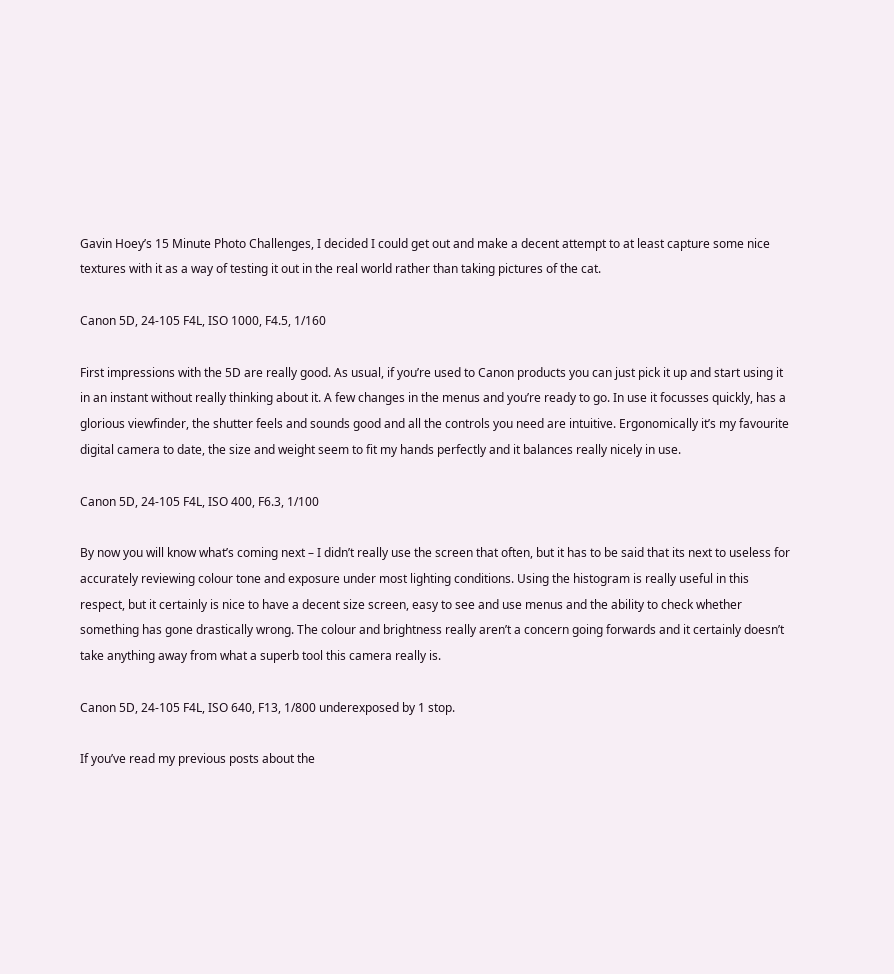Gavin Hoey’s 15 Minute Photo Challenges, I decided I could get out and make a decent attempt to at least capture some nice textures with it as a way of testing it out in the real world rather than taking pictures of the cat.

Canon 5D, 24-105 F4L, ISO 1000, F4.5, 1/160

First impressions with the 5D are really good. As usual, if you’re used to Canon products you can just pick it up and start using it in an instant without really thinking about it. A few changes in the menus and you’re ready to go. In use it focusses quickly, has a glorious viewfinder, the shutter feels and sounds good and all the controls you need are intuitive. Ergonomically it’s my favourite digital camera to date, the size and weight seem to fit my hands perfectly and it balances really nicely in use.

Canon 5D, 24-105 F4L, ISO 400, F6.3, 1/100

By now you will know what’s coming next – I didn’t really use the screen that often, but it has to be said that its next to useless for accurately reviewing colour tone and exposure under most lighting conditions. Using the histogram is really useful in this respect, but it certainly is nice to have a decent size screen, easy to see and use menus and the ability to check whether something has gone drastically wrong. The colour and brightness really aren’t a concern going forwards and it certainly doesn’t take anything away from what a superb tool this camera really is.

Canon 5D, 24-105 F4L, ISO 640, F13, 1/800 underexposed by 1 stop.

If you’ve read my previous posts about the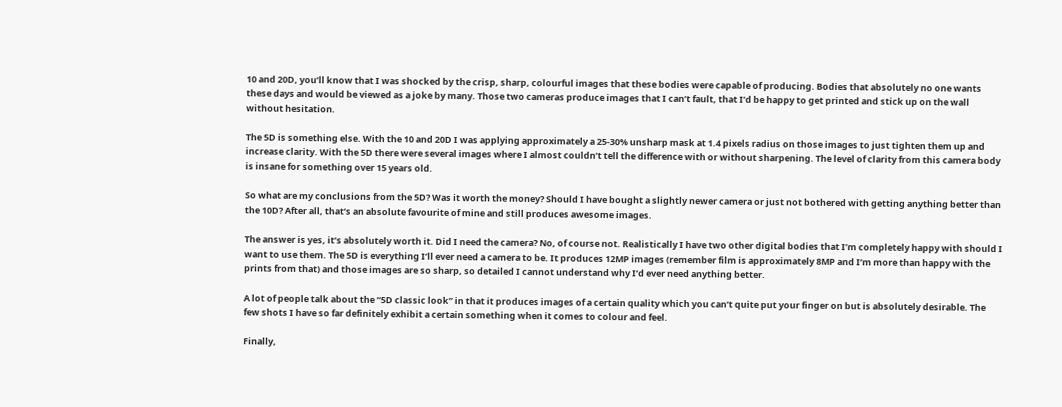10 and 20D, you’ll know that I was shocked by the crisp, sharp, colourful images that these bodies were capable of producing. Bodies that absolutely no one wants these days and would be viewed as a joke by many. Those two cameras produce images that I can’t fault, that I’d be happy to get printed and stick up on the wall without hesitation.

The 5D is something else. With the 10 and 20D I was applying approximately a 25-30% unsharp mask at 1.4 pixels radius on those images to just tighten them up and increase clarity. With the 5D there were several images where I almost couldn’t tell the difference with or without sharpening. The level of clarity from this camera body is insane for something over 15 years old.

So what are my conclusions from the 5D? Was it worth the money? Should I have bought a slightly newer camera or just not bothered with getting anything better than the 10D? After all, that’s an absolute favourite of mine and still produces awesome images.

The answer is yes, it’s absolutely worth it. Did I need the camera? No, of course not. Realistically I have two other digital bodies that I’m completely happy with should I want to use them. The 5D is everything I’ll ever need a camera to be. It produces 12MP images (remember film is approximately 8MP and I’m more than happy with the prints from that) and those images are so sharp, so detailed I cannot understand why I’d ever need anything better.

A lot of people talk about the “5D classic look” in that it produces images of a certain quality which you can’t quite put your finger on but is absolutely desirable. The few shots I have so far definitely exhibit a certain something when it comes to colour and feel.

Finally,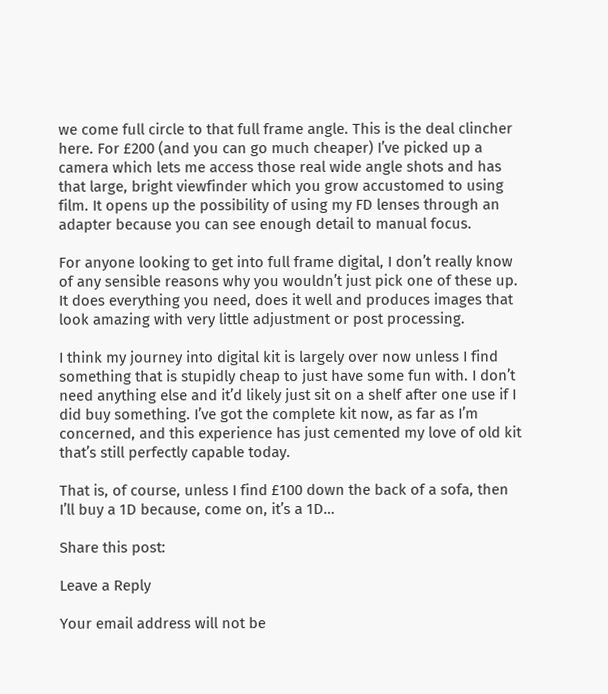we come full circle to that full frame angle. This is the deal clincher here. For £200 (and you can go much cheaper) I’ve picked up a camera which lets me access those real wide angle shots and has that large, bright viewfinder which you grow accustomed to using film. It opens up the possibility of using my FD lenses through an adapter because you can see enough detail to manual focus.

For anyone looking to get into full frame digital, I don’t really know of any sensible reasons why you wouldn’t just pick one of these up. It does everything you need, does it well and produces images that look amazing with very little adjustment or post processing.

I think my journey into digital kit is largely over now unless I find something that is stupidly cheap to just have some fun with. I don’t need anything else and it’d likely just sit on a shelf after one use if I did buy something. I’ve got the complete kit now, as far as I’m concerned, and this experience has just cemented my love of old kit that’s still perfectly capable today.

That is, of course, unless I find £100 down the back of a sofa, then I’ll buy a 1D because, come on, it’s a 1D…

Share this post:

Leave a Reply

Your email address will not be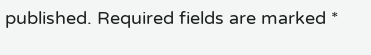published. Required fields are marked *